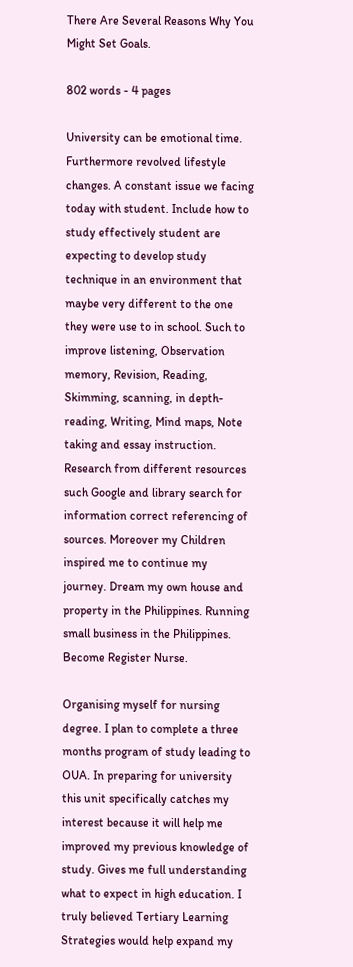There Are Several Reasons Why You Might Set Goals.

802 words - 4 pages

University can be emotional time. Furthermore revolved lifestyle changes. A constant issue we facing today with student. Include how to study effectively student are expecting to develop study technique in an environment that maybe very different to the one they were use to in school. Such to improve listening, Observation memory, Revision, Reading, Skimming, scanning, in depth-reading, Writing, Mind maps, Note taking and essay instruction. Research from different resources such Google and library search for information correct referencing of sources. Moreover my Children inspired me to continue my journey. Dream my own house and property in the Philippines. Running small business in the Philippines. Become Register Nurse.

Organising myself for nursing degree. I plan to complete a three months program of study leading to OUA. In preparing for university this unit specifically catches my interest because it will help me improved my previous knowledge of study. Gives me full understanding what to expect in high education. I truly believed Tertiary Learning Strategies would help expand my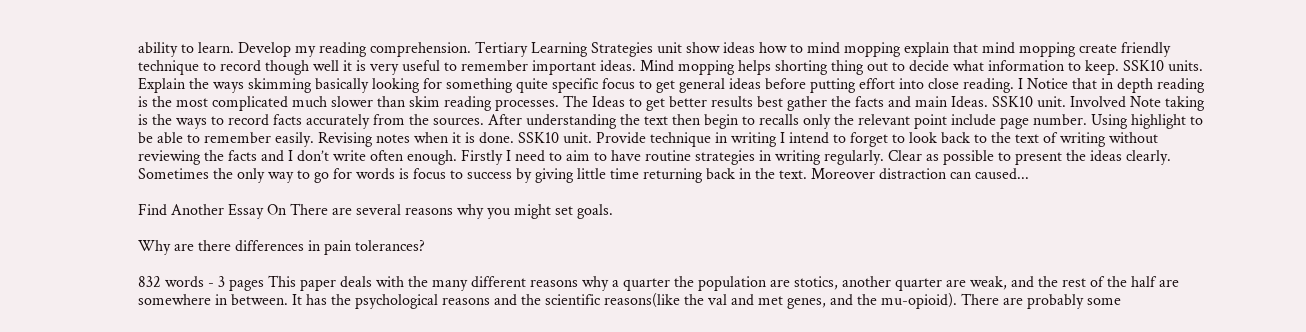ability to learn. Develop my reading comprehension. Tertiary Learning Strategies unit show ideas how to mind mopping explain that mind mopping create friendly technique to record though well it is very useful to remember important ideas. Mind mopping helps shorting thing out to decide what information to keep. SSK10 units. Explain the ways skimming basically looking for something quite specific focus to get general ideas before putting effort into close reading. I Notice that in depth reading is the most complicated much slower than skim reading processes. The Ideas to get better results best gather the facts and main Ideas. SSK10 unit. Involved Note taking is the ways to record facts accurately from the sources. After understanding the text then begin to recalls only the relevant point include page number. Using highlight to be able to remember easily. Revising notes when it is done. SSK10 unit. Provide technique in writing I intend to forget to look back to the text of writing without reviewing the facts and I don’t write often enough. Firstly I need to aim to have routine strategies in writing regularly. Clear as possible to present the ideas clearly. Sometimes the only way to go for words is focus to success by giving little time returning back in the text. Moreover distraction can caused...

Find Another Essay On There are several reasons why you might set goals.

Why are there differences in pain tolerances?

832 words - 3 pages This paper deals with the many different reasons why a quarter the population are stotics, another quarter are weak, and the rest of the half are somewhere in between. It has the psychological reasons and the scientific reasons(like the val and met genes, and the mu-opioid). There are probably some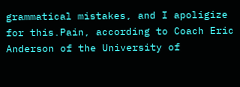grammatical mistakes, and I apoligize for this.Pain, according to Coach Eric Anderson of the University of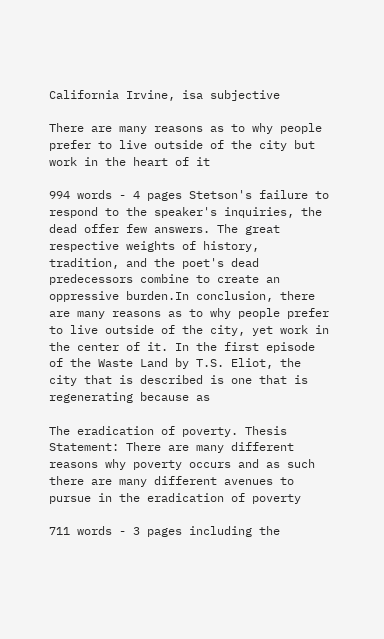California Irvine, isa subjective

There are many reasons as to why people prefer to live outside of the city but work in the heart of it

994 words - 4 pages Stetson's failure to respond to the speaker's inquiries, the dead offer few answers. The great respective weights of history, tradition, and the poet's dead predecessors combine to create an oppressive burden.In conclusion, there are many reasons as to why people prefer to live outside of the city, yet work in the center of it. In the first episode of the Waste Land by T.S. Eliot, the city that is described is one that is regenerating because as

The eradication of poverty. Thesis Statement: There are many different reasons why poverty occurs and as such there are many different avenues to pursue in the eradication of poverty

711 words - 3 pages including the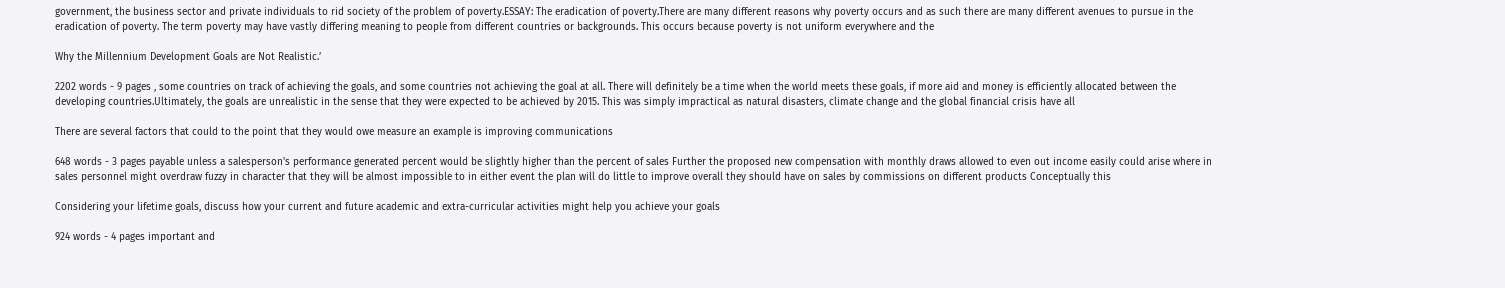government, the business sector and private individuals to rid society of the problem of poverty.ESSAY: The eradication of poverty.There are many different reasons why poverty occurs and as such there are many different avenues to pursue in the eradication of poverty. The term poverty may have vastly differing meaning to people from different countries or backgrounds. This occurs because poverty is not uniform everywhere and the

Why the Millennium Development Goals are Not Realistic.’

2202 words - 9 pages , some countries on track of achieving the goals, and some countries not achieving the goal at all. There will definitely be a time when the world meets these goals, if more aid and money is efficiently allocated between the developing countries.Ultimately, the goals are unrealistic in the sense that they were expected to be achieved by 2015. This was simply impractical as natural disasters, climate change and the global financial crisis have all

There are several factors that could to the point that they would owe measure an example is improving communications

648 words - 3 pages payable unless a salesperson's performance generated percent would be slightly higher than the percent of sales Further the proposed new compensation with monthly draws allowed to even out income easily could arise where in sales personnel might overdraw fuzzy in character that they will be almost impossible to in either event the plan will do little to improve overall they should have on sales by commissions on different products Conceptually this

Considering your lifetime goals, discuss how your current and future academic and extra-curricular activities might help you achieve your goals

924 words - 4 pages important and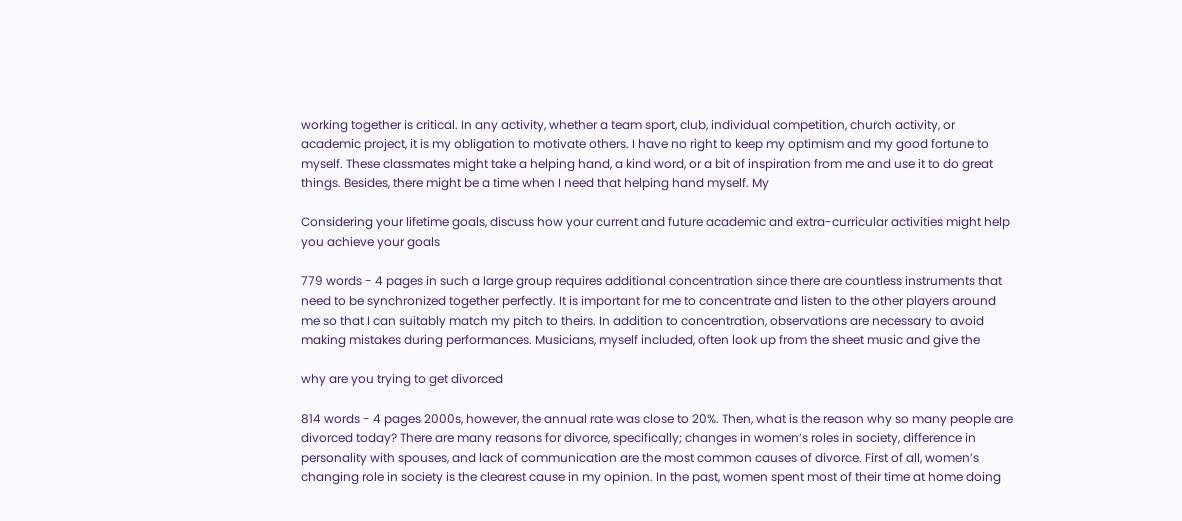working together is critical. In any activity, whether a team sport, club, individual competition, church activity, or academic project, it is my obligation to motivate others. I have no right to keep my optimism and my good fortune to myself. These classmates might take a helping hand, a kind word, or a bit of inspiration from me and use it to do great things. Besides, there might be a time when I need that helping hand myself. My

Considering your lifetime goals, discuss how your current and future academic and extra-curricular activities might help you achieve your goals

779 words - 4 pages in such a large group requires additional concentration since there are countless instruments that need to be synchronized together perfectly. It is important for me to concentrate and listen to the other players around me so that I can suitably match my pitch to theirs. In addition to concentration, observations are necessary to avoid making mistakes during performances. Musicians, myself included, often look up from the sheet music and give the

why are you trying to get divorced

814 words - 4 pages 2000s, however, the annual rate was close to 20%. Then, what is the reason why so many people are divorced today? There are many reasons for divorce, specifically; changes in women’s roles in society, difference in personality with spouses, and lack of communication are the most common causes of divorce. First of all, women’s changing role in society is the clearest cause in my opinion. In the past, women spent most of their time at home doing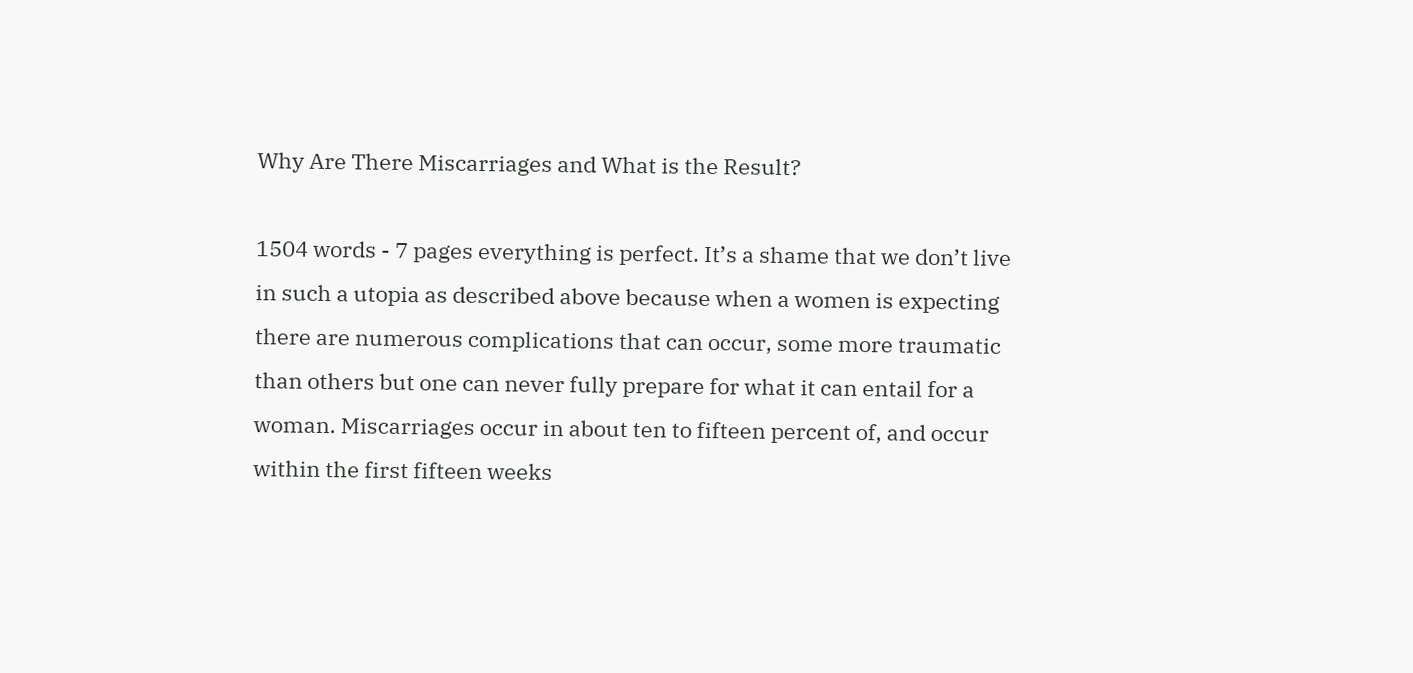Why Are There Miscarriages and What is the Result?

1504 words - 7 pages everything is perfect. It’s a shame that we don’t live in such a utopia as described above because when a women is expecting there are numerous complications that can occur, some more traumatic than others but one can never fully prepare for what it can entail for a woman. Miscarriages occur in about ten to fifteen percent of, and occur within the first fifteen weeks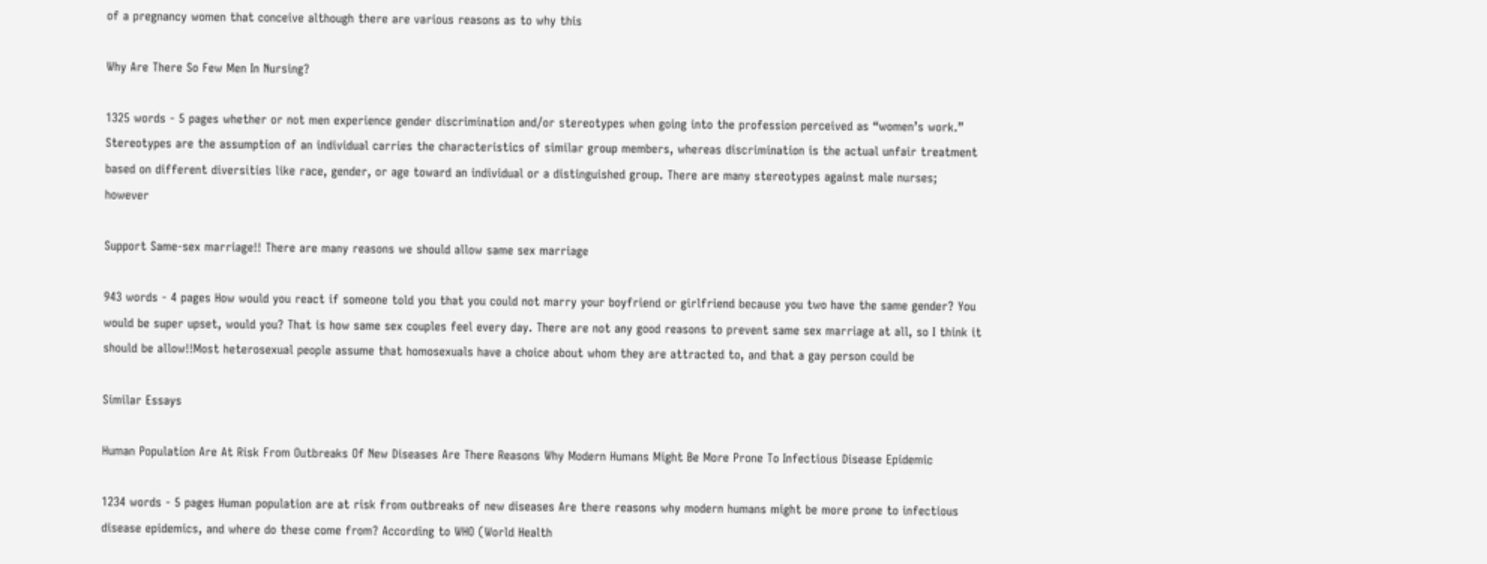of a pregnancy women that conceive although there are various reasons as to why this

Why Are There So Few Men In Nursing?

1325 words - 5 pages whether or not men experience gender discrimination and/or stereotypes when going into the profession perceived as “women’s work.” Stereotypes are the assumption of an individual carries the characteristics of similar group members, whereas discrimination is the actual unfair treatment based on different diversities like race, gender, or age toward an individual or a distinguished group. There are many stereotypes against male nurses; however

Support Same-sex marriage!! There are many reasons we should allow same sex marriage

943 words - 4 pages How would you react if someone told you that you could not marry your boyfriend or girlfriend because you two have the same gender? You would be super upset, would you? That is how same sex couples feel every day. There are not any good reasons to prevent same sex marriage at all, so I think it should be allow!!Most heterosexual people assume that homosexuals have a choice about whom they are attracted to, and that a gay person could be

Similar Essays

Human Population Are At Risk From Outbreaks Of New Diseases Are There Reasons Why Modern Humans Might Be More Prone To Infectious Disease Epidemic

1234 words - 5 pages Human population are at risk from outbreaks of new diseases Are there reasons why modern humans might be more prone to infectious disease epidemics, and where do these come from? According to WHO (World Health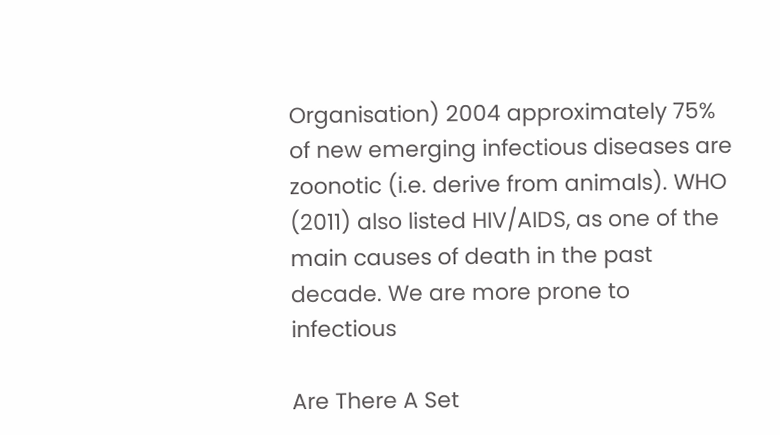Organisation) 2004 approximately 75% of new emerging infectious diseases are zoonotic (i.e. derive from animals). WHO (2011) also listed HIV/AIDS, as one of the main causes of death in the past decade. We are more prone to infectious

Are There A Set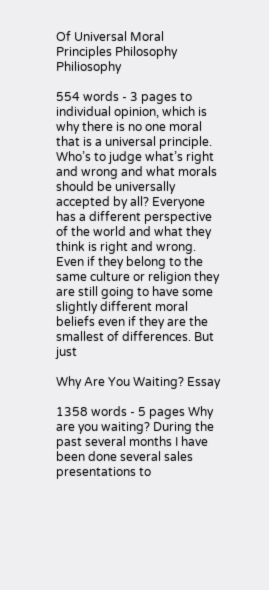Of Universal Moral Principles Philosophy Philiosophy

554 words - 3 pages to individual opinion, which is why there is no one moral that is a universal principle. Who’s to judge what’s right and wrong and what morals should be universally accepted by all? Everyone has a different perspective of the world and what they think is right and wrong. Even if they belong to the same culture or religion they are still going to have some slightly different moral beliefs even if they are the smallest of differences. But just

Why Are You Waiting? Essay

1358 words - 5 pages Why are you waiting? During the past several months I have been done several sales presentations to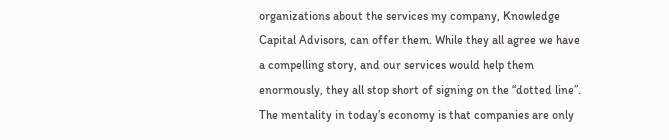organizations about the services my company, Knowledge Capital Advisors, can offer them. While they all agree we have a compelling story, and our services would help them enormously, they all stop short of signing on the “dotted line”. The mentality in today’s economy is that companies are only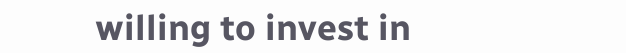willing to invest in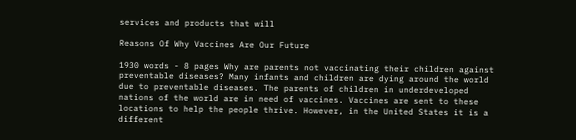services and products that will

Reasons Of Why Vaccines Are Our Future

1930 words - 8 pages Why are parents not vaccinating their children against preventable diseases? Many infants and children are dying around the world due to preventable diseases. The parents of children in underdeveloped nations of the world are in need of vaccines. Vaccines are sent to these locations to help the people thrive. However, in the United States it is a different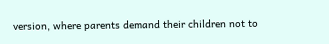version, where parents demand their children not to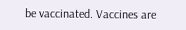be vaccinated. Vaccines are